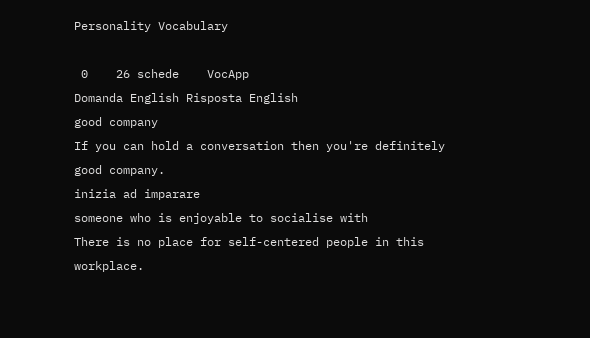Personality Vocabulary

 0    26 schede    VocApp
Domanda English Risposta English
good company
If you can hold a conversation then you're definitely good company.
inizia ad imparare
someone who is enjoyable to socialise with
There is no place for self-centered people in this workplace.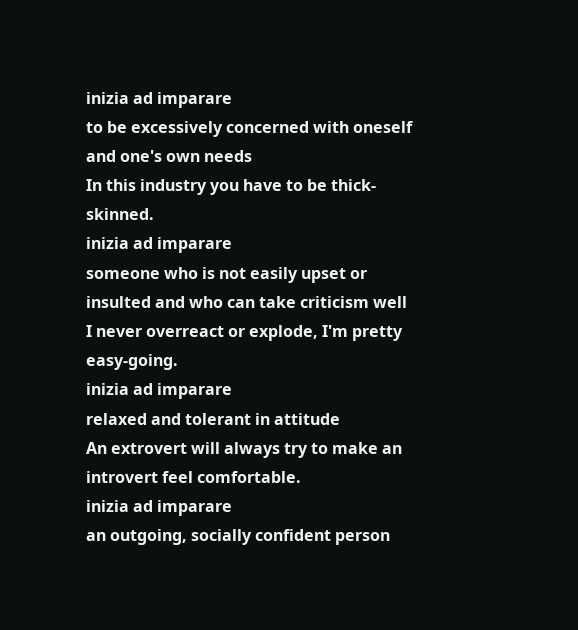inizia ad imparare
to be excessively concerned with oneself and one's own needs
In this industry you have to be thick-skinned.
inizia ad imparare
someone who is not easily upset or insulted and who can take criticism well
I never overreact or explode, I'm pretty easy-going.
inizia ad imparare
relaxed and tolerant in attitude
An extrovert will always try to make an introvert feel comfortable.
inizia ad imparare
an outgoing, socially confident person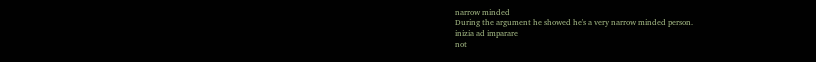narrow minded
During the argument he showed he's a very narrow minded person.
inizia ad imparare
not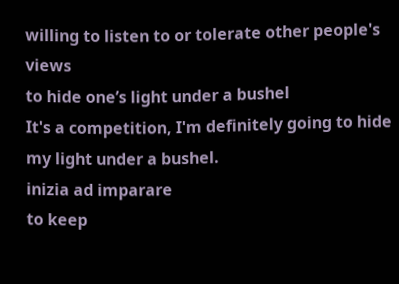willing to listen to or tolerate other people's views
to hide one’s light under a bushel
It's a competition, I'm definitely going to hide my light under a bushel.
inizia ad imparare
to keep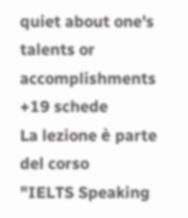quiet about one's talents or accomplishments
+19 schede
La lezione è parte del corso
"IELTS Speaking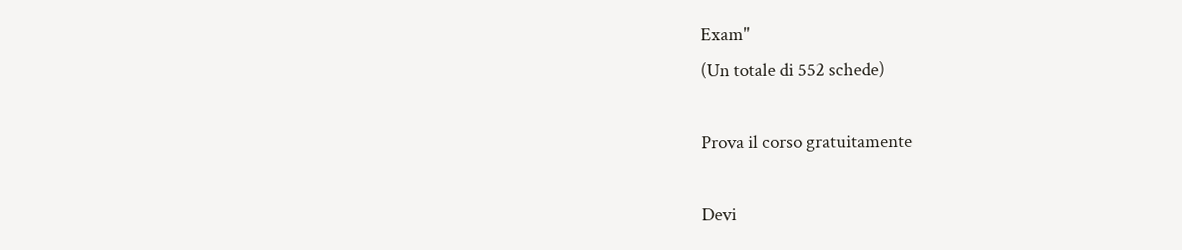Exam"
(Un totale di 552 schede)

Prova il corso gratuitamente

Devi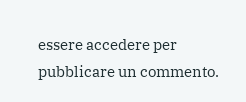essere accedere per pubblicare un commento.